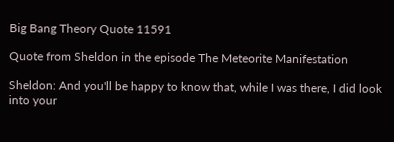Big Bang Theory Quote 11591

Quote from Sheldon in the episode The Meteorite Manifestation

Sheldon: And you'll be happy to know that, while I was there, I did look into your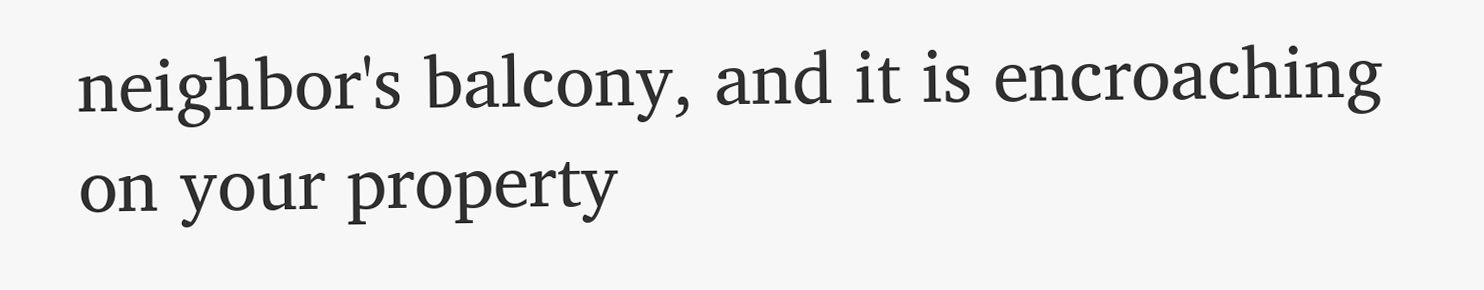neighbor's balcony, and it is encroaching on your property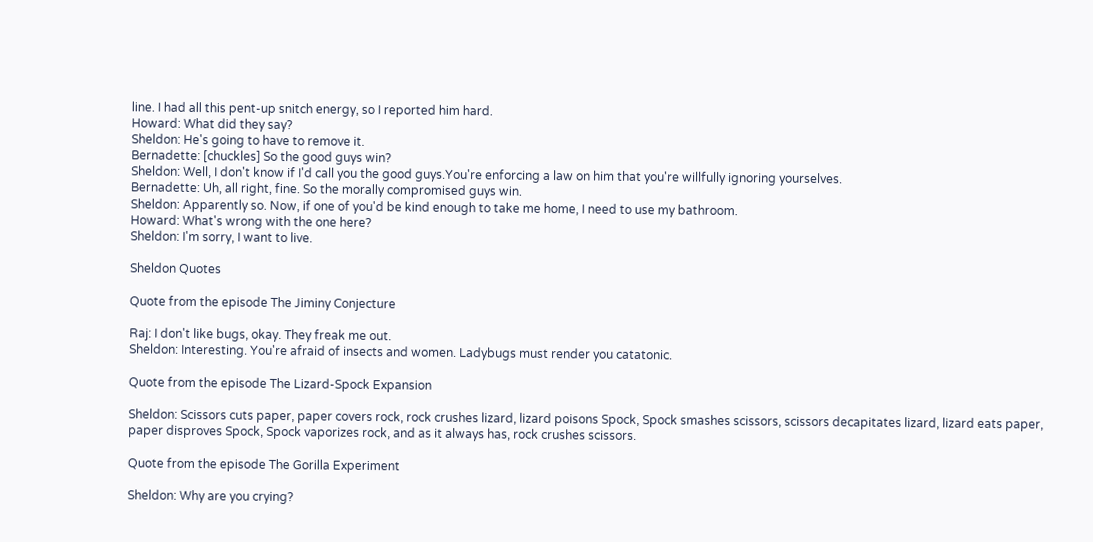line. I had all this pent-up snitch energy, so I reported him hard.
Howard: What did they say?
Sheldon: He's going to have to remove it.
Bernadette: [chuckles] So the good guys win?
Sheldon: Well, I don't know if I'd call you the good guys.You're enforcing a law on him that you're willfully ignoring yourselves.
Bernadette: Uh, all right, fine. So the morally compromised guys win.
Sheldon: Apparently so. Now, if one of you'd be kind enough to take me home, I need to use my bathroom.
Howard: What's wrong with the one here?
Sheldon: I'm sorry, I want to live.

Sheldon Quotes

Quote from the episode The Jiminy Conjecture

Raj: I don't like bugs, okay. They freak me out.
Sheldon: Interesting. You're afraid of insects and women. Ladybugs must render you catatonic.

Quote from the episode The Lizard-Spock Expansion

Sheldon: Scissors cuts paper, paper covers rock, rock crushes lizard, lizard poisons Spock, Spock smashes scissors, scissors decapitates lizard, lizard eats paper, paper disproves Spock, Spock vaporizes rock, and as it always has, rock crushes scissors.

Quote from the episode The Gorilla Experiment

Sheldon: Why are you crying?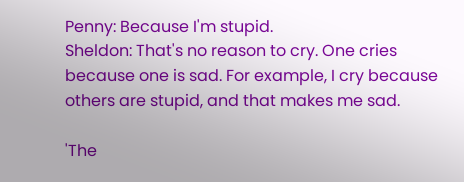Penny: Because I'm stupid.
Sheldon: That's no reason to cry. One cries because one is sad. For example, I cry because others are stupid, and that makes me sad.

'The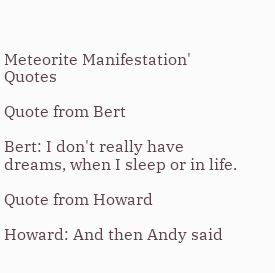Meteorite Manifestation' Quotes

Quote from Bert

Bert: I don't really have dreams, when I sleep or in life.

Quote from Howard

Howard: And then Andy said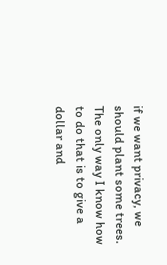if we want privacy, we should plant some trees. The only way I know how to do that is to give a dollar and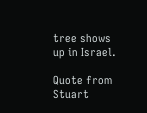tree shows up in Israel.

Quote from Stuart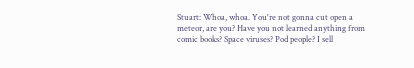Stuart: Whoa, whoa. You're not gonna cut open a meteor, are you? Have you not learned anything from comic books? Space viruses? Pod people? I sell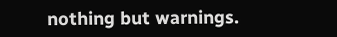nothing but warnings.